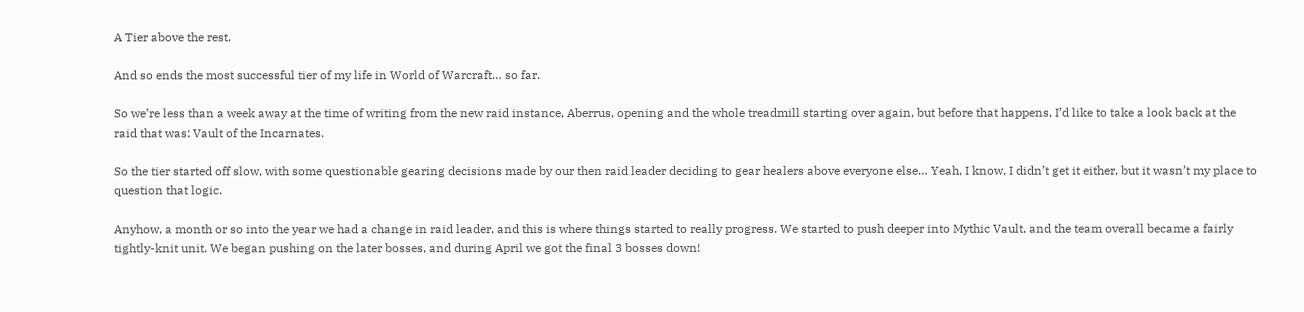A Tier above the rest.

And so ends the most successful tier of my life in World of Warcraft… so far.

So we’re less than a week away at the time of writing from the new raid instance, Aberrus, opening and the whole treadmill starting over again, but before that happens, I’d like to take a look back at the raid that was: Vault of the Incarnates.

So the tier started off slow, with some questionable gearing decisions made by our then raid leader deciding to gear healers above everyone else… Yeah, I know, I didn’t get it either, but it wasn’t my place to question that logic.

Anyhow, a month or so into the year we had a change in raid leader, and this is where things started to really progress. We started to push deeper into Mythic Vault, and the team overall became a fairly tightly-knit unit. We began pushing on the later bosses, and during April we got the final 3 bosses down!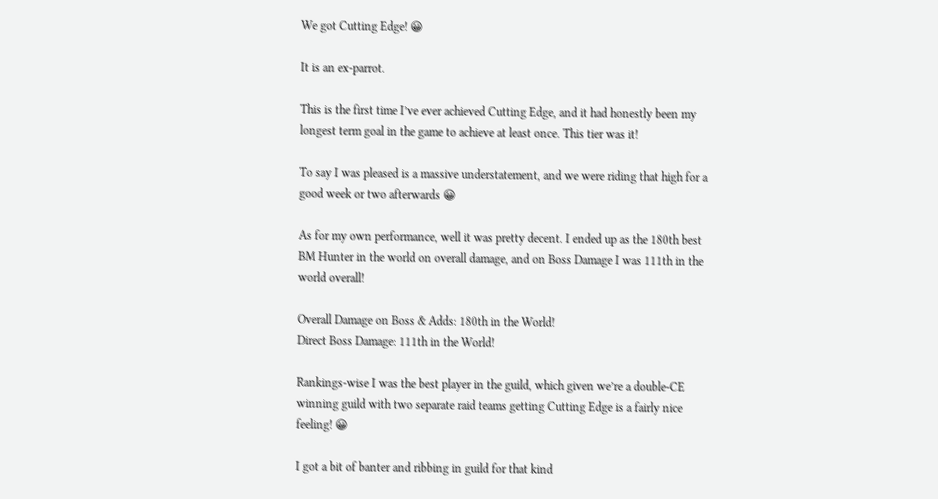We got Cutting Edge! 😀

It is an ex-parrot.

This is the first time I’ve ever achieved Cutting Edge, and it had honestly been my longest term goal in the game to achieve at least once. This tier was it!

To say I was pleased is a massive understatement, and we were riding that high for a good week or two afterwards 😀

As for my own performance, well it was pretty decent. I ended up as the 180th best BM Hunter in the world on overall damage, and on Boss Damage I was 111th in the world overall!

Overall Damage on Boss & Adds: 180th in the World!
Direct Boss Damage: 111th in the World!

Rankings-wise I was the best player in the guild, which given we’re a double-CE winning guild with two separate raid teams getting Cutting Edge is a fairly nice feeling! 😀

I got a bit of banter and ribbing in guild for that kind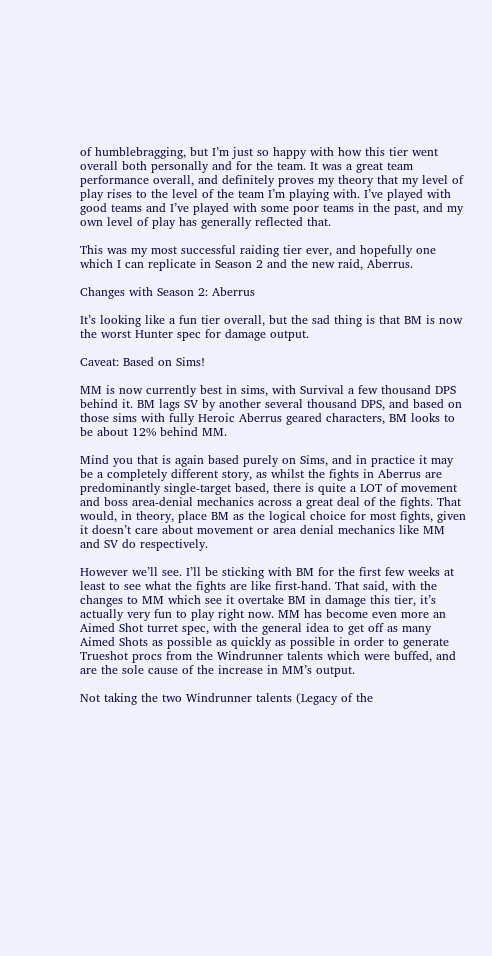of humblebragging, but I’m just so happy with how this tier went overall both personally and for the team. It was a great team performance overall, and definitely proves my theory that my level of play rises to the level of the team I’m playing with. I’ve played with good teams and I’ve played with some poor teams in the past, and my own level of play has generally reflected that.

This was my most successful raiding tier ever, and hopefully one which I can replicate in Season 2 and the new raid, Aberrus.

Changes with Season 2: Aberrus

It’s looking like a fun tier overall, but the sad thing is that BM is now the worst Hunter spec for damage output.

Caveat: Based on Sims!

MM is now currently best in sims, with Survival a few thousand DPS behind it. BM lags SV by another several thousand DPS, and based on those sims with fully Heroic Aberrus geared characters, BM looks to be about 12% behind MM.

Mind you that is again based purely on Sims, and in practice it may be a completely different story, as whilst the fights in Aberrus are predominantly single-target based, there is quite a LOT of movement and boss area-denial mechanics across a great deal of the fights. That would, in theory, place BM as the logical choice for most fights, given it doesn’t care about movement or area denial mechanics like MM and SV do respectively.

However we’ll see. I’ll be sticking with BM for the first few weeks at least to see what the fights are like first-hand. That said, with the changes to MM which see it overtake BM in damage this tier, it’s actually very fun to play right now. MM has become even more an Aimed Shot turret spec, with the general idea to get off as many Aimed Shots as possible as quickly as possible in order to generate Trueshot procs from the Windrunner talents which were buffed, and are the sole cause of the increase in MM’s output.

Not taking the two Windrunner talents (Legacy of the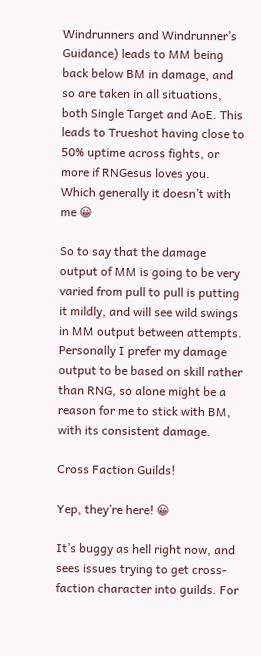Windrunners and Windrunner’s Guidance) leads to MM being back below BM in damage, and so are taken in all situations, both Single Target and AoE. This leads to Trueshot having close to 50% uptime across fights, or more if RNGesus loves you. Which generally it doesn’t with me 😀

So to say that the damage output of MM is going to be very varied from pull to pull is putting it mildly, and will see wild swings in MM output between attempts. Personally I prefer my damage output to be based on skill rather than RNG, so alone might be a reason for me to stick with BM, with its consistent damage.

Cross Faction Guilds!

Yep, they’re here! 😀

It’s buggy as hell right now, and sees issues trying to get cross-faction character into guilds. For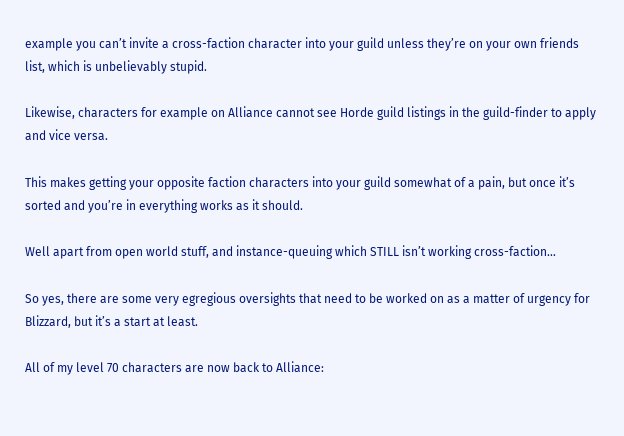example you can’t invite a cross-faction character into your guild unless they’re on your own friends list, which is unbelievably stupid.

Likewise, characters for example on Alliance cannot see Horde guild listings in the guild-finder to apply and vice versa.

This makes getting your opposite faction characters into your guild somewhat of a pain, but once it’s sorted and you’re in everything works as it should.

Well apart from open world stuff, and instance-queuing which STILL isn’t working cross-faction…

So yes, there are some very egregious oversights that need to be worked on as a matter of urgency for Blizzard, but it’s a start at least.

All of my level 70 characters are now back to Alliance: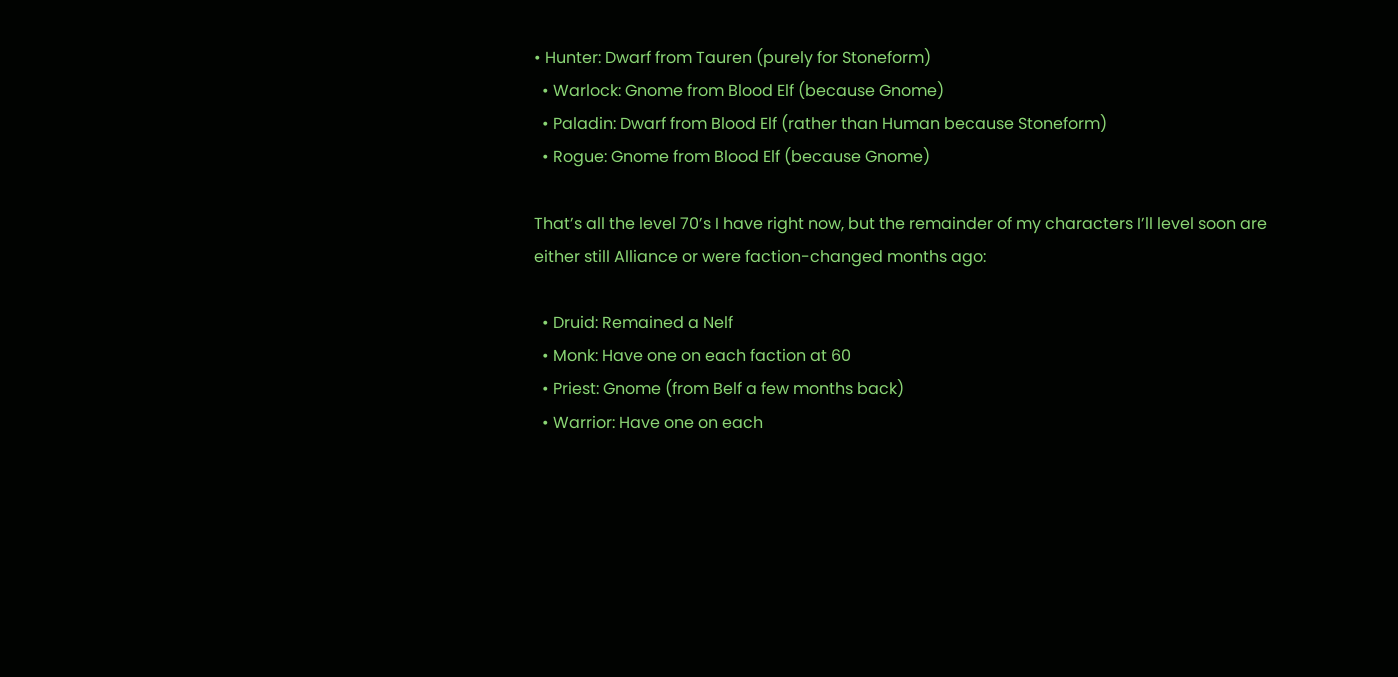• Hunter: Dwarf from Tauren (purely for Stoneform)
  • Warlock: Gnome from Blood Elf (because Gnome)
  • Paladin: Dwarf from Blood Elf (rather than Human because Stoneform)
  • Rogue: Gnome from Blood Elf (because Gnome)

That’s all the level 70’s I have right now, but the remainder of my characters I’ll level soon are either still Alliance or were faction-changed months ago:

  • Druid: Remained a Nelf
  • Monk: Have one on each faction at 60
  • Priest: Gnome (from Belf a few months back)
  • Warrior: Have one on each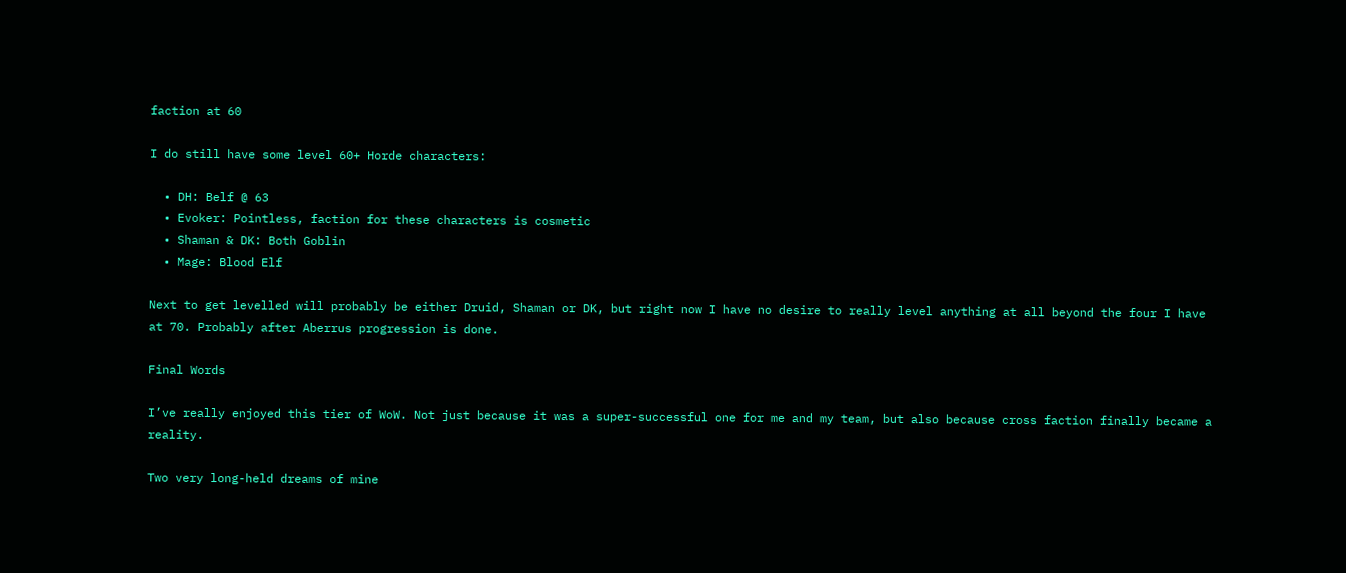faction at 60

I do still have some level 60+ Horde characters:

  • DH: Belf @ 63
  • Evoker: Pointless, faction for these characters is cosmetic
  • Shaman & DK: Both Goblin
  • Mage: Blood Elf

Next to get levelled will probably be either Druid, Shaman or DK, but right now I have no desire to really level anything at all beyond the four I have at 70. Probably after Aberrus progression is done.

Final Words

I’ve really enjoyed this tier of WoW. Not just because it was a super-successful one for me and my team, but also because cross faction finally became a reality.

Two very long-held dreams of mine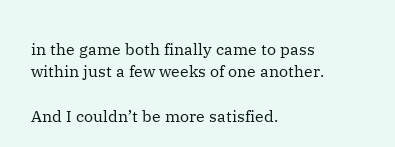in the game both finally came to pass within just a few weeks of one another.

And I couldn’t be more satisfied.